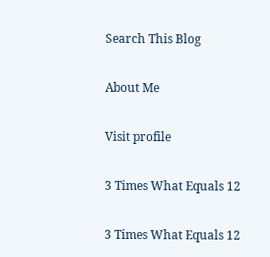Search This Blog

About Me

Visit profile

3 Times What Equals 12

3 Times What Equals 12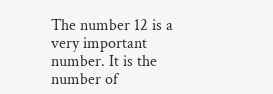The number 12 is a very important number. It is the number of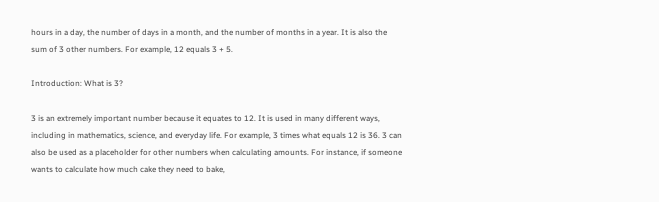hours in a day, the number of days in a month, and the number of months in a year. It is also the sum of 3 other numbers. For example, 12 equals 3 + 5.

Introduction: What is 3?

3 is an extremely important number because it equates to 12. It is used in many different ways, including in mathematics, science, and everyday life. For example, 3 times what equals 12 is 36. 3 can also be used as a placeholder for other numbers when calculating amounts. For instance, if someone wants to calculate how much cake they need to bake,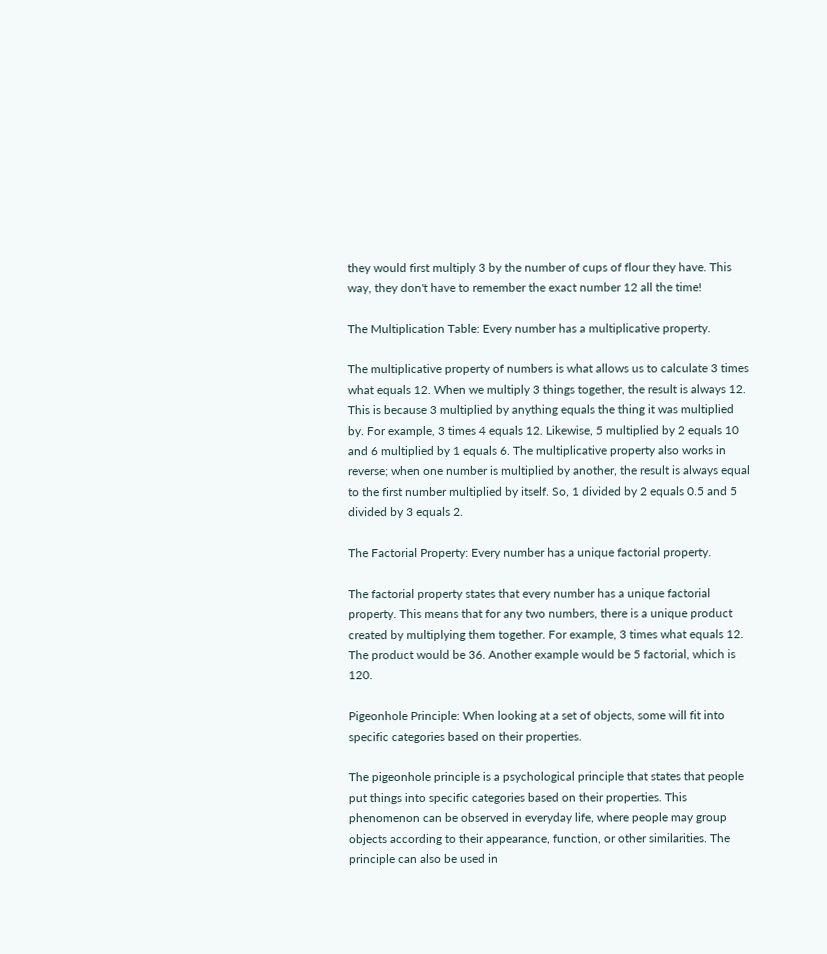they would first multiply 3 by the number of cups of flour they have. This way, they don't have to remember the exact number 12 all the time!

The Multiplication Table: Every number has a multiplicative property.

The multiplicative property of numbers is what allows us to calculate 3 times what equals 12. When we multiply 3 things together, the result is always 12. This is because 3 multiplied by anything equals the thing it was multiplied by. For example, 3 times 4 equals 12. Likewise, 5 multiplied by 2 equals 10 and 6 multiplied by 1 equals 6. The multiplicative property also works in reverse; when one number is multiplied by another, the result is always equal to the first number multiplied by itself. So, 1 divided by 2 equals 0.5 and 5 divided by 3 equals 2.

The Factorial Property: Every number has a unique factorial property.

The factorial property states that every number has a unique factorial property. This means that for any two numbers, there is a unique product created by multiplying them together. For example, 3 times what equals 12. The product would be 36. Another example would be 5 factorial, which is 120.

Pigeonhole Principle: When looking at a set of objects, some will fit into specific categories based on their properties.

The pigeonhole principle is a psychological principle that states that people put things into specific categories based on their properties. This phenomenon can be observed in everyday life, where people may group objects according to their appearance, function, or other similarities. The principle can also be used in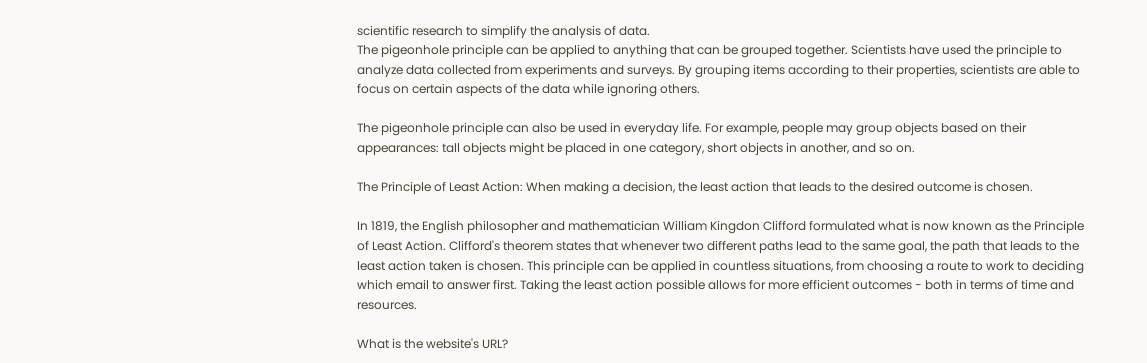scientific research to simplify the analysis of data.
The pigeonhole principle can be applied to anything that can be grouped together. Scientists have used the principle to analyze data collected from experiments and surveys. By grouping items according to their properties, scientists are able to focus on certain aspects of the data while ignoring others.

The pigeonhole principle can also be used in everyday life. For example, people may group objects based on their appearances: tall objects might be placed in one category, short objects in another, and so on.

The Principle of Least Action: When making a decision, the least action that leads to the desired outcome is chosen.

In 1819, the English philosopher and mathematician William Kingdon Clifford formulated what is now known as the Principle of Least Action. Clifford's theorem states that whenever two different paths lead to the same goal, the path that leads to the least action taken is chosen. This principle can be applied in countless situations, from choosing a route to work to deciding which email to answer first. Taking the least action possible allows for more efficient outcomes - both in terms of time and resources.

What is the website's URL?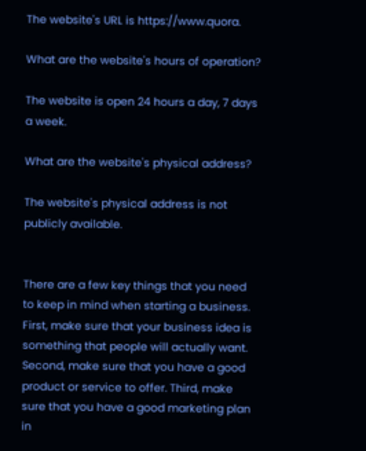The website's URL is https://www.quora.

What are the website's hours of operation?

The website is open 24 hours a day, 7 days a week.

What are the website's physical address?

The website's physical address is not publicly available.


There are a few key things that you need to keep in mind when starting a business. First, make sure that your business idea is something that people will actually want. Second, make sure that you have a good product or service to offer. Third, make sure that you have a good marketing plan in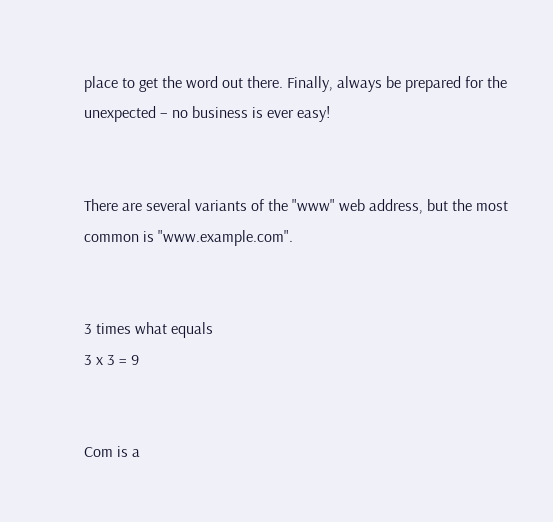place to get the word out there. Finally, always be prepared for the unexpected – no business is ever easy!


There are several variants of the "www" web address, but the most common is "www.example.com".


3 times what equals
3 x 3 = 9


Com is a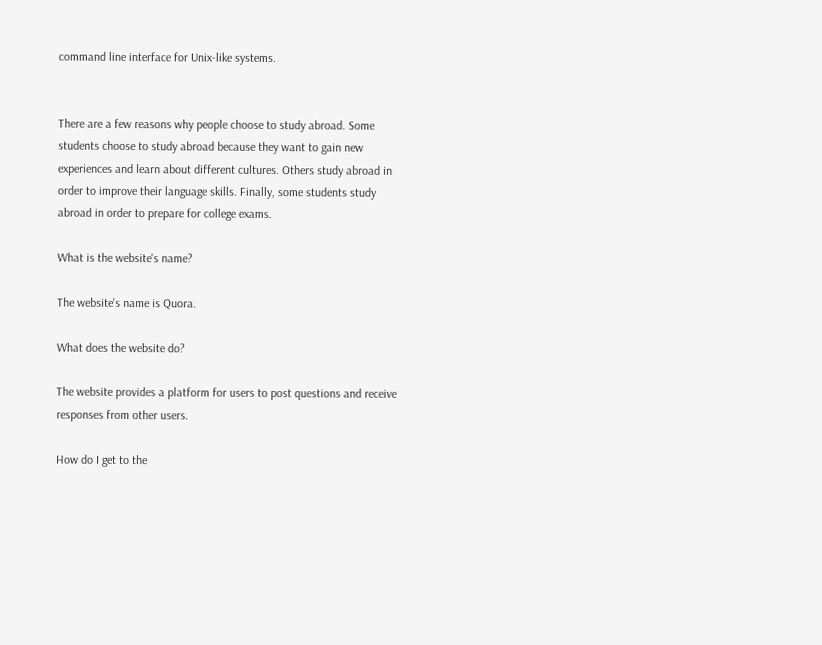command line interface for Unix-like systems.


There are a few reasons why people choose to study abroad. Some students choose to study abroad because they want to gain new experiences and learn about different cultures. Others study abroad in order to improve their language skills. Finally, some students study abroad in order to prepare for college exams.

What is the website's name?

The website's name is Quora.

What does the website do?

The website provides a platform for users to post questions and receive responses from other users.

How do I get to the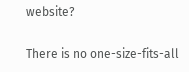website?

There is no one-size-fits-all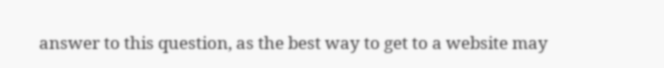answer to this question, as the best way to get to a website may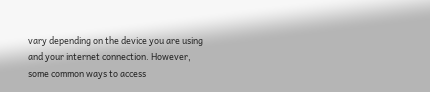vary depending on the device you are using and your internet connection. However, some common ways to access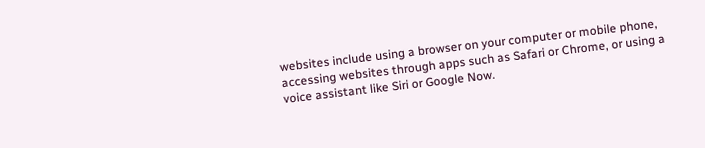websites include using a browser on your computer or mobile phone, accessing websites through apps such as Safari or Chrome, or using a voice assistant like Siri or Google Now.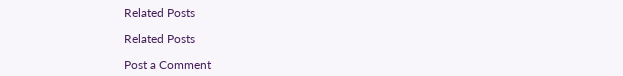Related Posts

Related Posts

Post a Comment